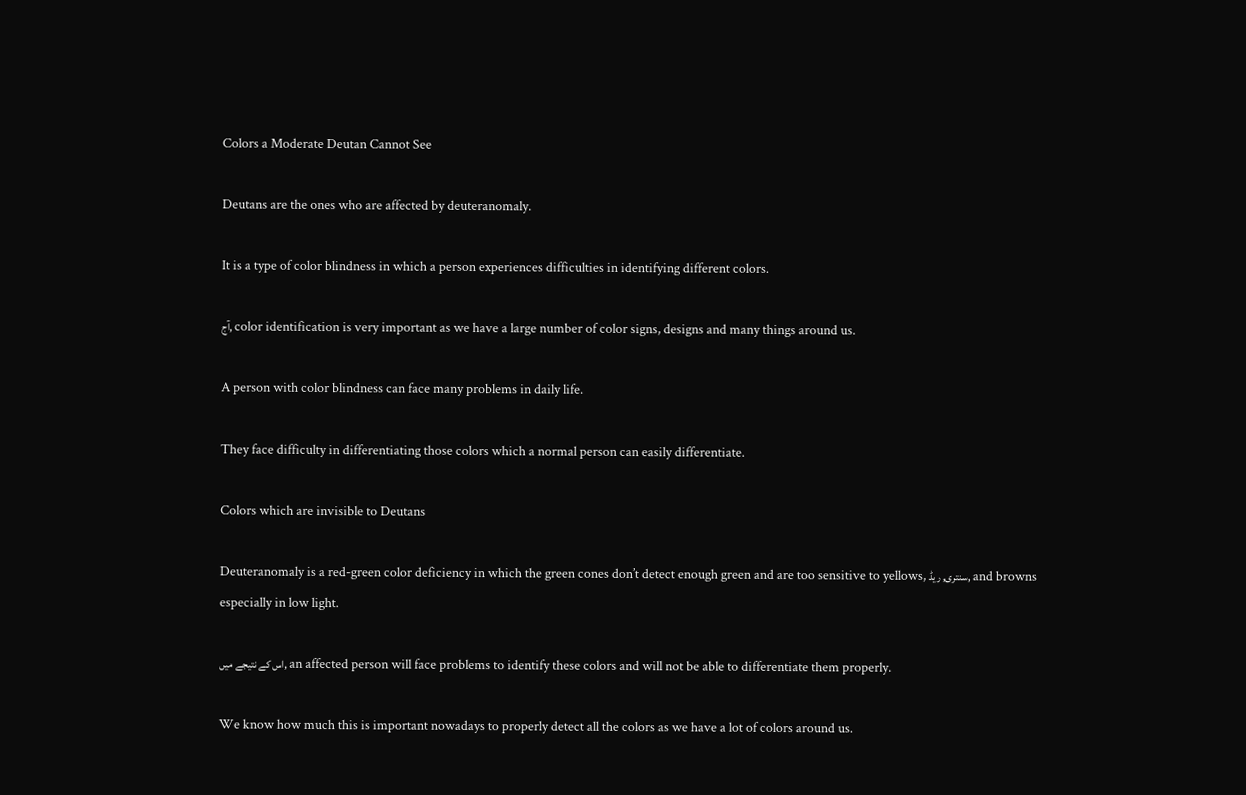Colors a Moderate Deutan Cannot See

Deutans are the ones who are affected by deuteranomaly.

It is a type of color blindness in which a person experiences difficulties in identifying different colors.

آج, color identification is very important as we have a large number of color signs, designs and many things around us.

A person with color blindness can face many problems in daily life.

They face difficulty in differentiating those colors which a normal person can easily differentiate.

Colors which are invisible to Deutans

Deuteranomaly is a red-green color deficiency in which the green cones don’t detect enough green and are too sensitive to yellows, سنتری, ریڈ, and browns especially in low light.

اس کے نتیجے میں, an affected person will face problems to identify these colors and will not be able to differentiate them properly.

We know how much this is important nowadays to properly detect all the colors as we have a lot of colors around us.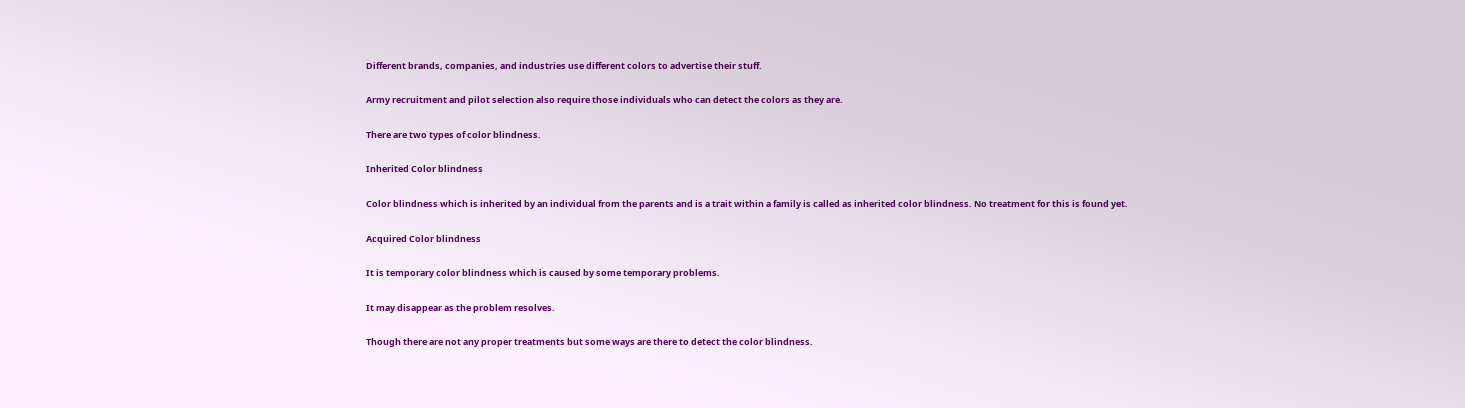Different brands, companies, and industries use different colors to advertise their stuff.

Army recruitment and pilot selection also require those individuals who can detect the colors as they are.

There are two types of color blindness.

Inherited Color blindness

Color blindness which is inherited by an individual from the parents and is a trait within a family is called as inherited color blindness. No treatment for this is found yet.

Acquired Color blindness

It is temporary color blindness which is caused by some temporary problems.

It may disappear as the problem resolves.

Though there are not any proper treatments but some ways are there to detect the color blindness.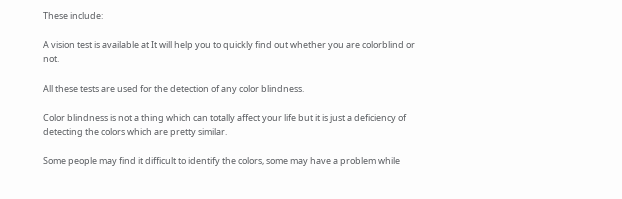These include:

A vision test is available at It will help you to quickly find out whether you are colorblind or not.

All these tests are used for the detection of any color blindness.

Color blindness is not a thing which can totally affect your life but it is just a deficiency of detecting the colors which are pretty similar.

Some people may find it difficult to identify the colors, some may have a problem while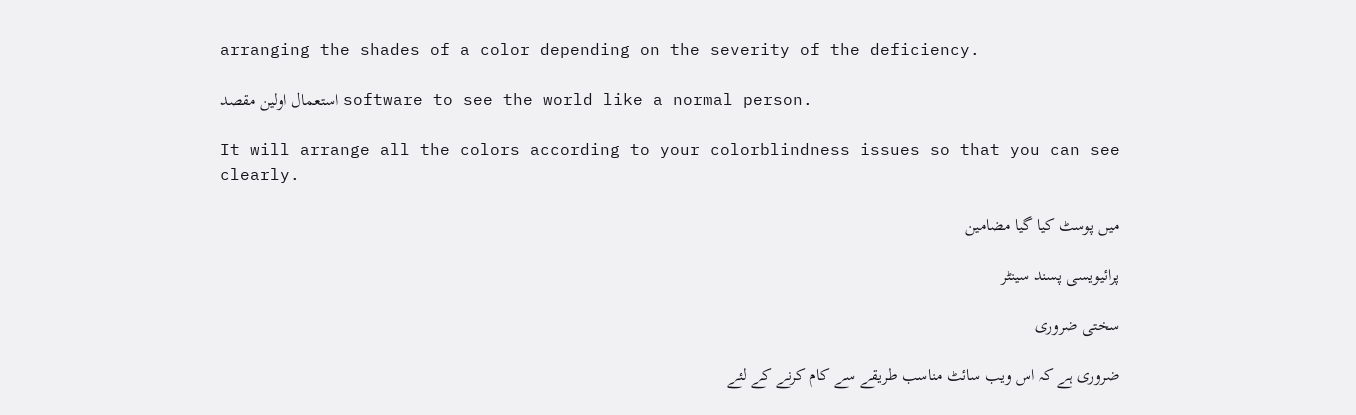arranging the shades of a color depending on the severity of the deficiency.

استعمال اولین مقصد software to see the world like a normal person.

It will arrange all the colors according to your colorblindness issues so that you can see clearly.

میں پوسٹ کیا گیا مضامین

پرائیویسی پسند سینٹر

سختی ضروری

ضروری ہے کہ اس ویب سائٹ مناسب طریقے سے کام کرنے کے لئے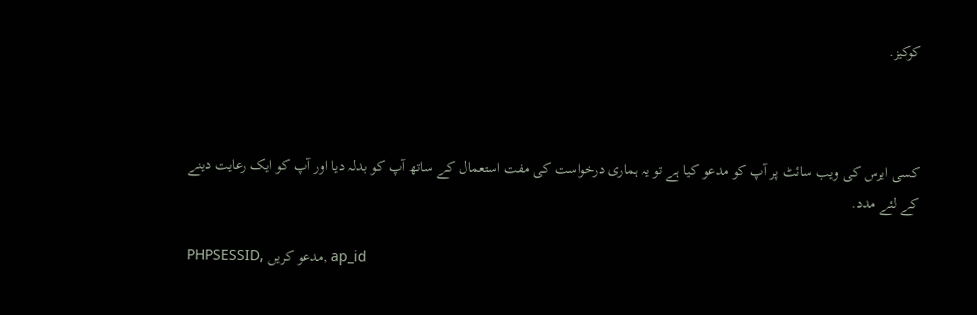کوکیز.



کسی ایرس کی ویب سائٹ پر آپ کو مدعو کیا ہے تو یہ ہماری درخواست کی مفت استعمال کے ساتھ آپ کو بدلہ دیا اور آپ کو ایک رعایت دینے کے لئے مدد.

PHPSESSID, مدعو کریں, ap_id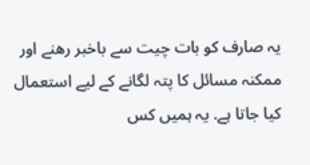یہ صارف کو بات چیت سے باخبر رھنے اور ممکنہ مسائل کا پتہ لگانے کے لیے استعمال کیا جاتا ہے. یہ ہمیں کس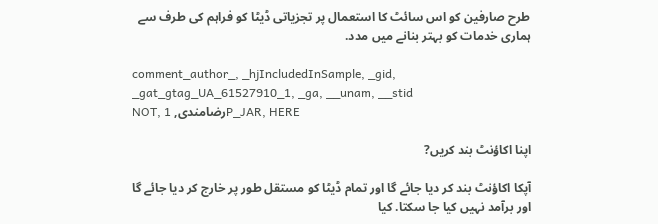طرح صارفین کو اس سائٹ کا استعمال پر تجزیاتی ڈیٹا کو فراہم کی طرف سے ہماری خدمات کو بہتر بنانے میں مدد.

comment_author_, _hjIncludedInSample, _gid, _gat_gtag_UA_61527910_1, _ga, __unam, __stid
NOT, رضامندی, 1P_JAR, HERE

اپنا اکاؤنٹ بند کریں?

آپکا اکاؤنٹ بند کر دیا جائے گا اور تمام ڈیٹا کو مستقل طور پر خارج کر دیا جائے گا اور برآمد نہیں کیا جا سکتا. کیا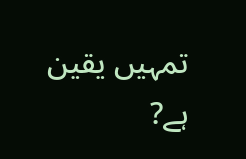تمہیں یقین ہے?